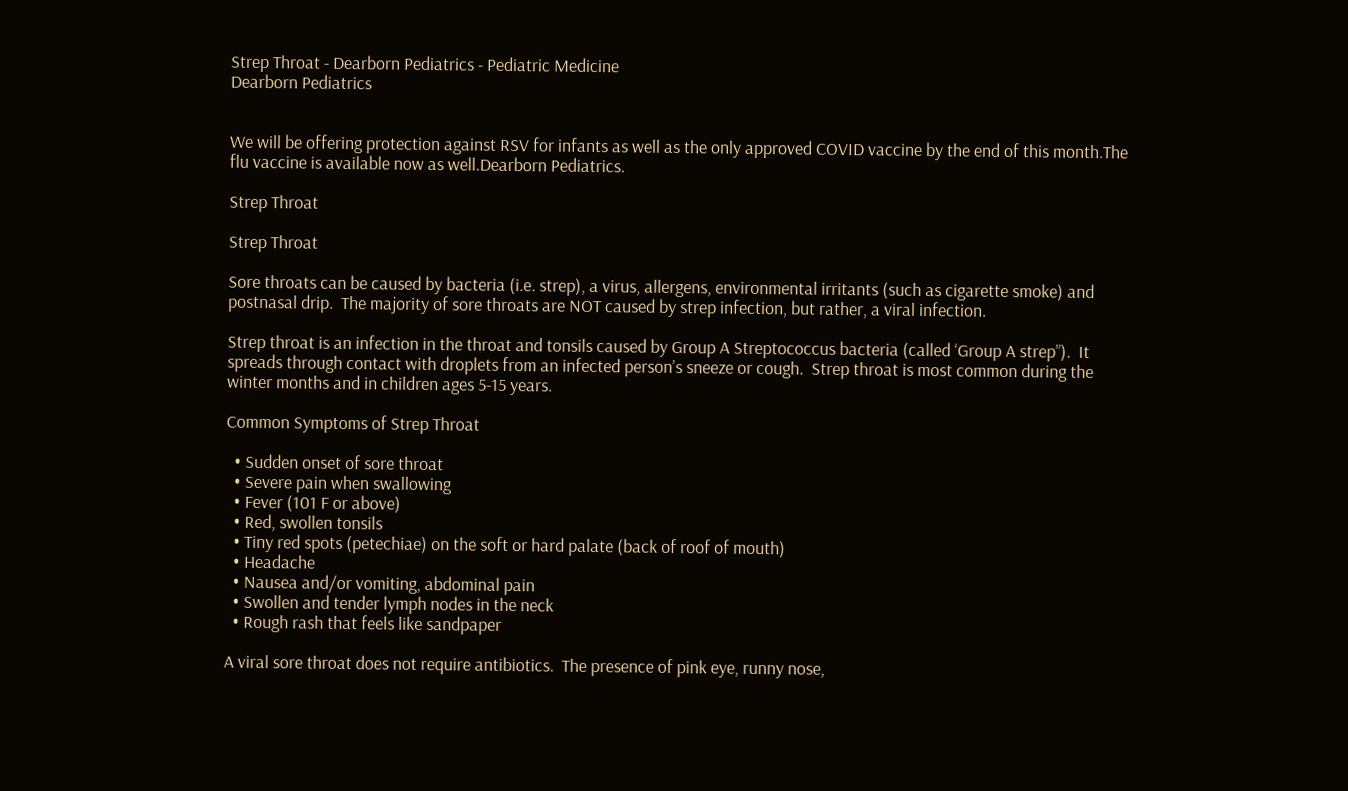Strep Throat - Dearborn Pediatrics - Pediatric Medicine
Dearborn Pediatrics


We will be offering protection against RSV for infants as well as the only approved COVID vaccine by the end of this month.The flu vaccine is available now as well.Dearborn Pediatrics.

Strep Throat

Strep Throat

Sore throats can be caused by bacteria (i.e. strep), a virus, allergens, environmental irritants (such as cigarette smoke) and postnasal drip.  The majority of sore throats are NOT caused by strep infection, but rather, a viral infection.

Strep throat is an infection in the throat and tonsils caused by Group A Streptococcus bacteria (called ‘Group A strep”).  It spreads through contact with droplets from an infected person’s sneeze or cough.  Strep throat is most common during the winter months and in children ages 5-15 years.

Common Symptoms of Strep Throat

  • Sudden onset of sore throat
  • Severe pain when swallowing
  • Fever (101 F or above)
  • Red, swollen tonsils
  • Tiny red spots (petechiae) on the soft or hard palate (back of roof of mouth)
  • Headache
  • Nausea and/or vomiting, abdominal pain
  • Swollen and tender lymph nodes in the neck
  • Rough rash that feels like sandpaper

A viral sore throat does not require antibiotics.  The presence of pink eye, runny nose,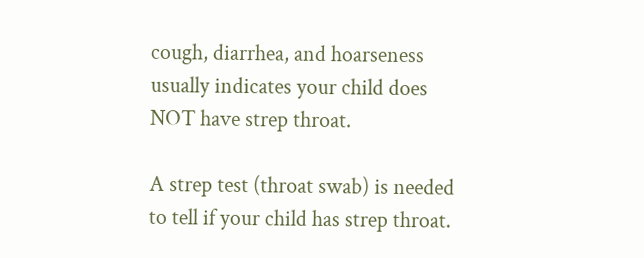cough, diarrhea, and hoarseness usually indicates your child does NOT have strep throat.

A strep test (throat swab) is needed to tell if your child has strep throat.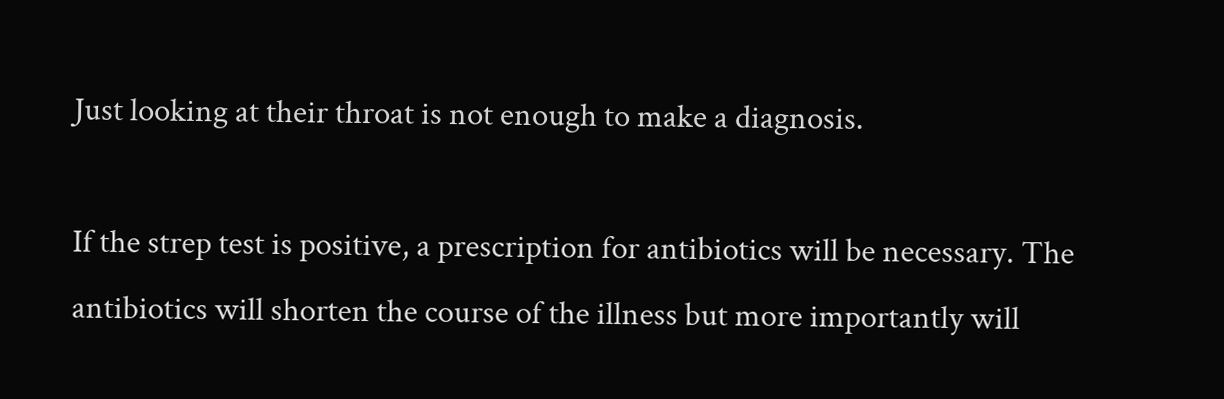Just looking at their throat is not enough to make a diagnosis.

If the strep test is positive, a prescription for antibiotics will be necessary. The antibiotics will shorten the course of the illness but more importantly will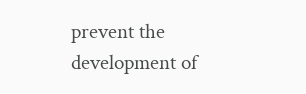prevent the development of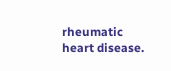rheumatic heart disease.